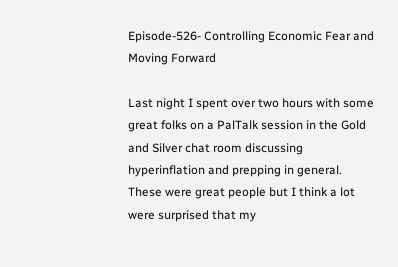Episode-526- Controlling Economic Fear and Moving Forward

Last night I spent over two hours with some great folks on a PalTalk session in the Gold and Silver chat room discussing hyperinflation and prepping in general.  These were great people but I think a lot were surprised that my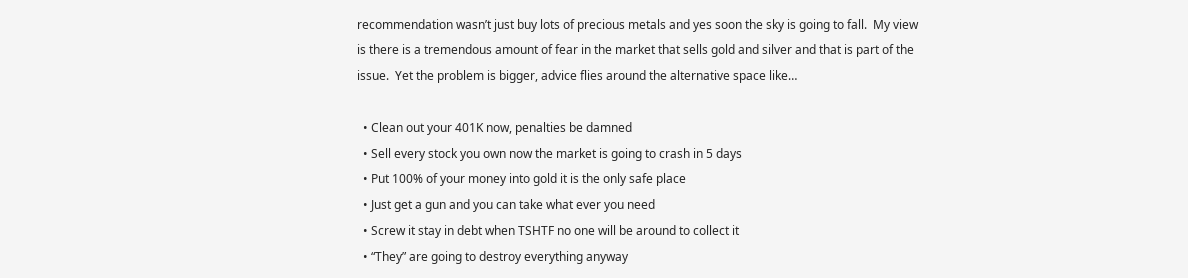recommendation wasn’t just buy lots of precious metals and yes soon the sky is going to fall.  My view is there is a tremendous amount of fear in the market that sells gold and silver and that is part of the issue.  Yet the problem is bigger, advice flies around the alternative space like…

  • Clean out your 401K now, penalties be damned
  • Sell every stock you own now the market is going to crash in 5 days
  • Put 100% of your money into gold it is the only safe place
  • Just get a gun and you can take what ever you need
  • Screw it stay in debt when TSHTF no one will be around to collect it
  • “They” are going to destroy everything anyway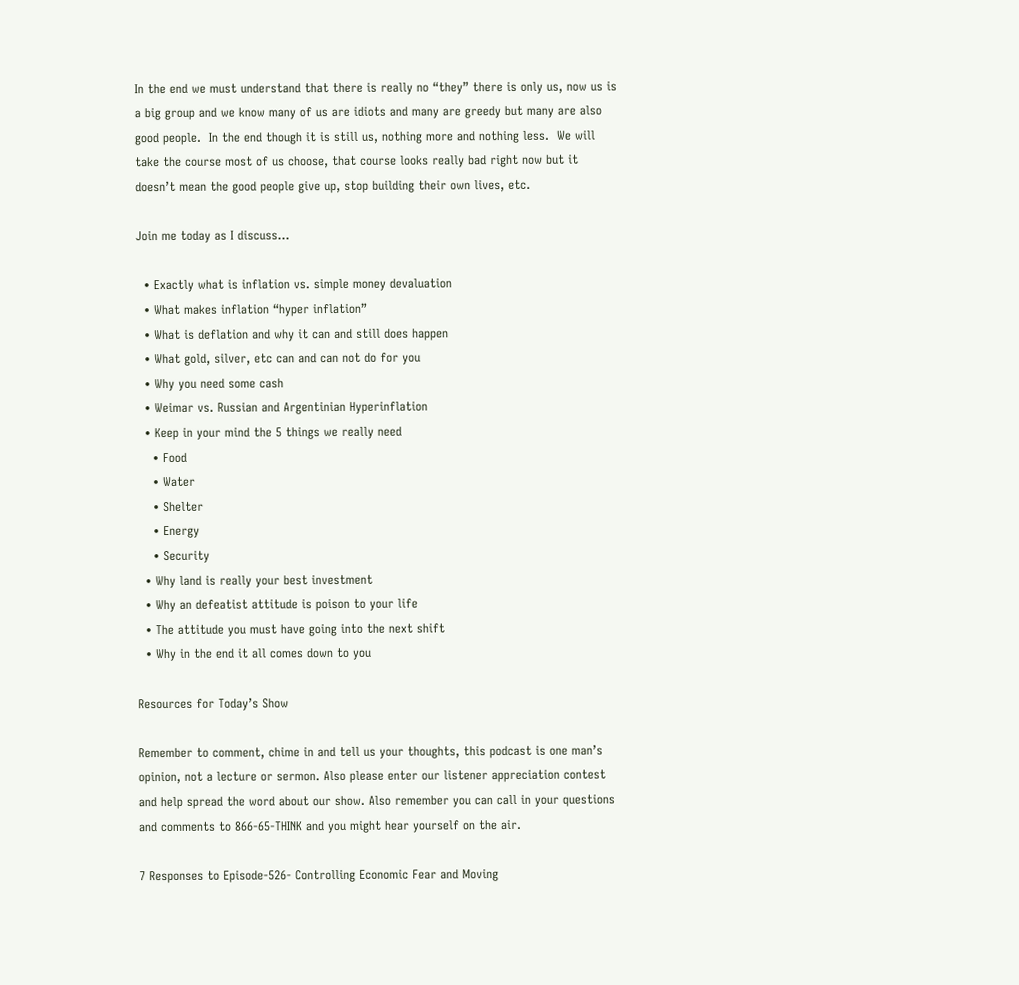In the end we must understand that there is really no “they” there is only us, now us is a big group and we know many of us are idiots and many are greedy but many are also good people.  In the end though it is still us, nothing more and nothing less.  We will take the course most of us choose, that course looks really bad right now but it doesn’t mean the good people give up, stop building their own lives, etc.

Join me today as I discuss…

  • Exactly what is inflation vs. simple money devaluation
  • What makes inflation “hyper inflation”
  • What is deflation and why it can and still does happen
  • What gold, silver, etc can and can not do for you
  • Why you need some cash
  • Weimar vs. Russian and Argentinian Hyperinflation
  • Keep in your mind the 5 things we really need
    • Food
    • Water
    • Shelter
    • Energy
    • Security
  • Why land is really your best investment
  • Why an defeatist attitude is poison to your life
  • The attitude you must have going into the next shift
  • Why in the end it all comes down to you

Resources for Today’s Show

Remember to comment, chime in and tell us your thoughts, this podcast is one man’s opinion, not a lecture or sermon. Also please enter our listener appreciation contest and help spread the word about our show. Also remember you can call in your questions and comments to 866-65-THINK and you might hear yourself on the air.

7 Responses to Episode-526- Controlling Economic Fear and Moving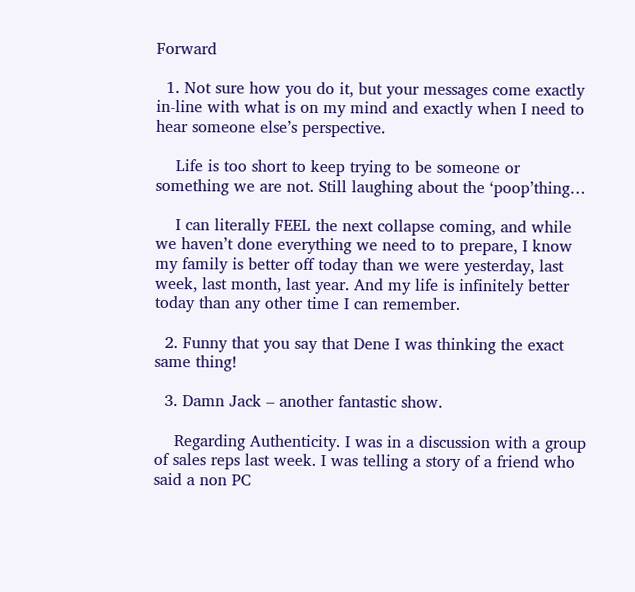Forward

  1. Not sure how you do it, but your messages come exactly in-line with what is on my mind and exactly when I need to hear someone else’s perspective.

    Life is too short to keep trying to be someone or something we are not. Still laughing about the ‘poop’thing…

    I can literally FEEL the next collapse coming, and while we haven’t done everything we need to to prepare, I know my family is better off today than we were yesterday, last week, last month, last year. And my life is infinitely better today than any other time I can remember.

  2. Funny that you say that Dene I was thinking the exact same thing!

  3. Damn Jack – another fantastic show.

    Regarding Authenticity. I was in a discussion with a group of sales reps last week. I was telling a story of a friend who said a non PC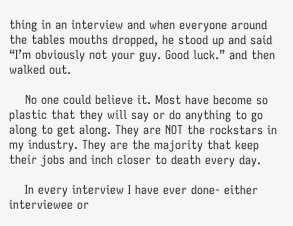thing in an interview and when everyone around the tables mouths dropped, he stood up and said “I’m obviously not your guy. Good luck.” and then walked out.

    No one could believe it. Most have become so plastic that they will say or do anything to go along to get along. They are NOT the rockstars in my industry. They are the majority that keep their jobs and inch closer to death every day.

    In every interview I have ever done- either interviewee or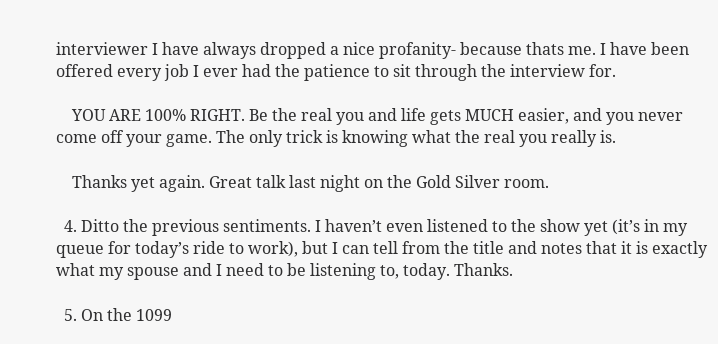interviewer I have always dropped a nice profanity- because thats me. I have been offered every job I ever had the patience to sit through the interview for.

    YOU ARE 100% RIGHT. Be the real you and life gets MUCH easier, and you never come off your game. The only trick is knowing what the real you really is.

    Thanks yet again. Great talk last night on the Gold Silver room.

  4. Ditto the previous sentiments. I haven’t even listened to the show yet (it’s in my queue for today’s ride to work), but I can tell from the title and notes that it is exactly what my spouse and I need to be listening to, today. Thanks.

  5. On the 1099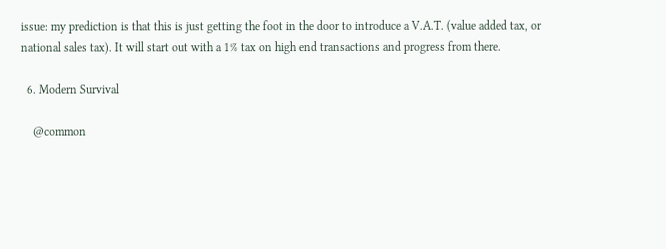issue: my prediction is that this is just getting the foot in the door to introduce a V.A.T. (value added tax, or national sales tax). It will start out with a 1% tax on high end transactions and progress from there.

  6. Modern Survival

    @common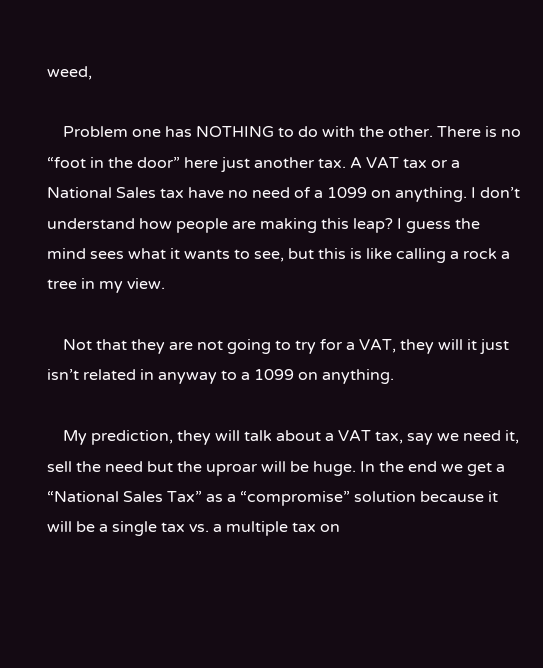weed,

    Problem one has NOTHING to do with the other. There is no “foot in the door” here just another tax. A VAT tax or a National Sales tax have no need of a 1099 on anything. I don’t understand how people are making this leap? I guess the mind sees what it wants to see, but this is like calling a rock a tree in my view.

    Not that they are not going to try for a VAT, they will it just isn’t related in anyway to a 1099 on anything.

    My prediction, they will talk about a VAT tax, say we need it, sell the need but the uproar will be huge. In the end we get a “National Sales Tax” as a “compromise” solution because it will be a single tax vs. a multiple tax on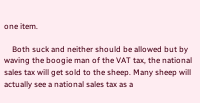one item.

    Both suck and neither should be allowed but by waving the boogie man of the VAT tax, the national sales tax will get sold to the sheep. Many sheep will actually see a national sales tax as a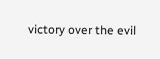victory over the evil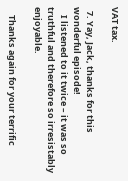VAT tax.

  7. Yay, Jack, thanks for this wonderful episode!
    I listened to it twice – it was so truthful and therefore so irresistably enjoyable.

    Thanks again for your terrific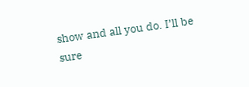show and all you do. I’ll be sure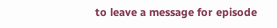to leave a message for episode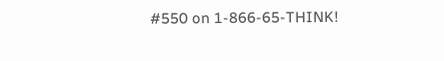#550 on 1-866-65-THINK!